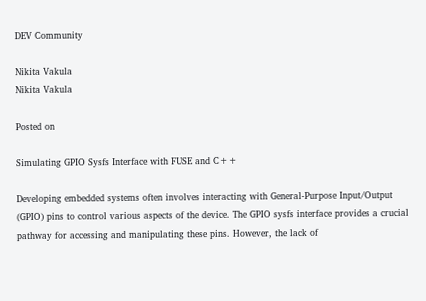DEV Community

Nikita Vakula
Nikita Vakula

Posted on

Simulating GPIO Sysfs Interface with FUSE and C++

Developing embedded systems often involves interacting with General-Purpose Input/Output (GPIO) pins to control various aspects of the device. The GPIO sysfs interface provides a crucial pathway for accessing and manipulating these pins. However, the lack of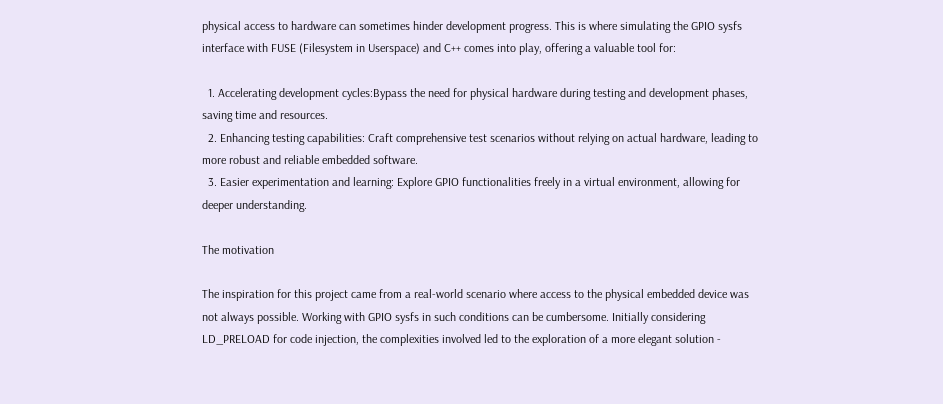physical access to hardware can sometimes hinder development progress. This is where simulating the GPIO sysfs interface with FUSE (Filesystem in Userspace) and C++ comes into play, offering a valuable tool for:

  1. Accelerating development cycles:Bypass the need for physical hardware during testing and development phases, saving time and resources.
  2. Enhancing testing capabilities: Craft comprehensive test scenarios without relying on actual hardware, leading to more robust and reliable embedded software.
  3. Easier experimentation and learning: Explore GPIO functionalities freely in a virtual environment, allowing for deeper understanding.

The motivation

The inspiration for this project came from a real-world scenario where access to the physical embedded device was not always possible. Working with GPIO sysfs in such conditions can be cumbersome. Initially considering LD_PRELOAD for code injection, the complexities involved led to the exploration of a more elegant solution -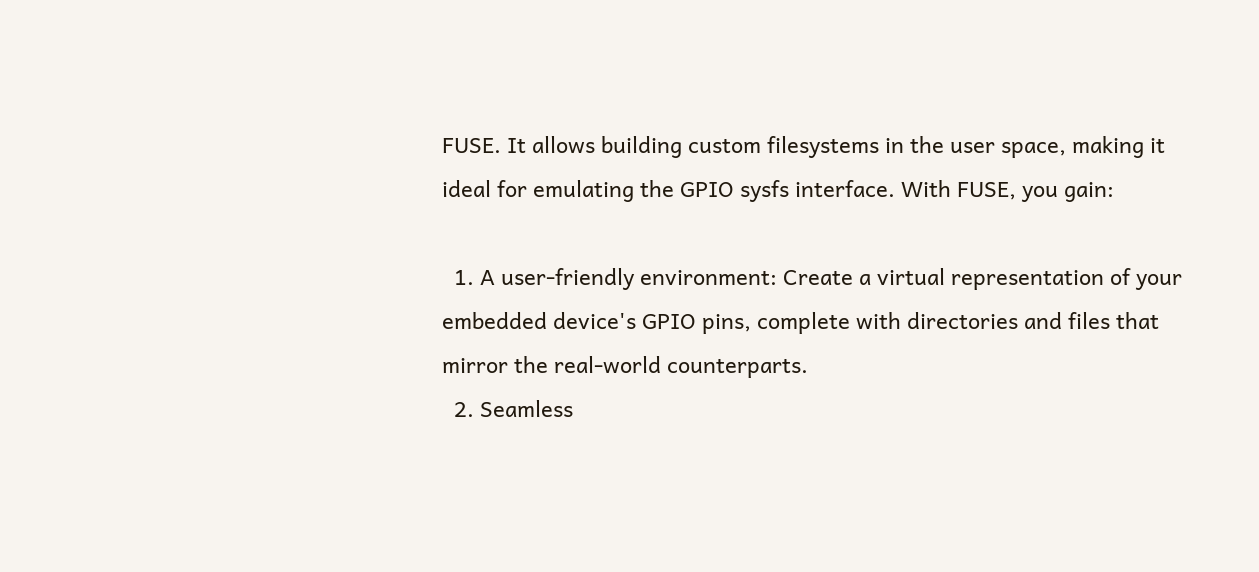FUSE. It allows building custom filesystems in the user space, making it ideal for emulating the GPIO sysfs interface. With FUSE, you gain:

  1. A user-friendly environment: Create a virtual representation of your embedded device's GPIO pins, complete with directories and files that mirror the real-world counterparts.
  2. Seamless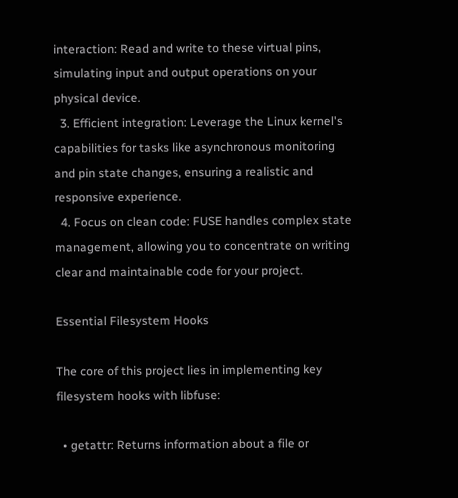interaction: Read and write to these virtual pins, simulating input and output operations on your physical device.
  3. Efficient integration: Leverage the Linux kernel's capabilities for tasks like asynchronous monitoring and pin state changes, ensuring a realistic and responsive experience.
  4. Focus on clean code: FUSE handles complex state management, allowing you to concentrate on writing clear and maintainable code for your project.

Essential Filesystem Hooks

The core of this project lies in implementing key filesystem hooks with libfuse:

  • getattr: Returns information about a file or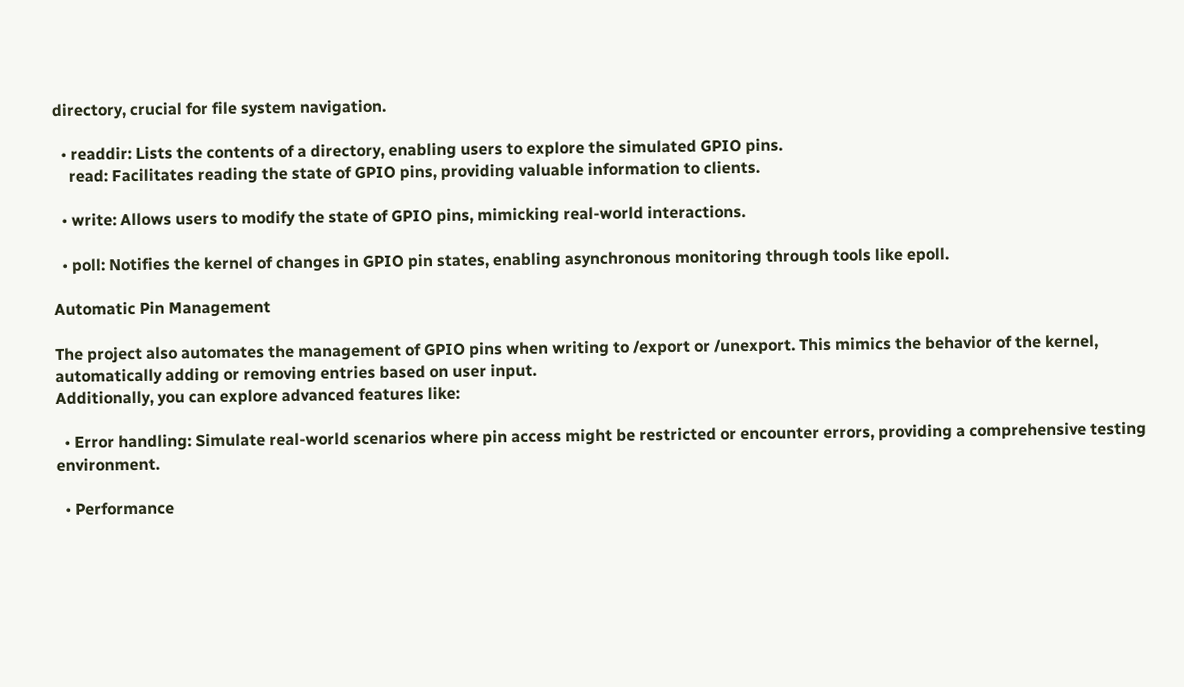directory, crucial for file system navigation.

  • readdir: Lists the contents of a directory, enabling users to explore the simulated GPIO pins.
    read: Facilitates reading the state of GPIO pins, providing valuable information to clients.

  • write: Allows users to modify the state of GPIO pins, mimicking real-world interactions.

  • poll: Notifies the kernel of changes in GPIO pin states, enabling asynchronous monitoring through tools like epoll.

Automatic Pin Management

The project also automates the management of GPIO pins when writing to /export or /unexport. This mimics the behavior of the kernel, automatically adding or removing entries based on user input.
Additionally, you can explore advanced features like:

  • Error handling: Simulate real-world scenarios where pin access might be restricted or encounter errors, providing a comprehensive testing environment.

  • Performance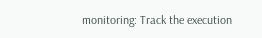monitoring: Track the execution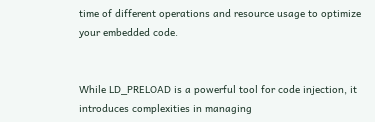time of different operations and resource usage to optimize your embedded code.


While LD_PRELOAD is a powerful tool for code injection, it introduces complexities in managing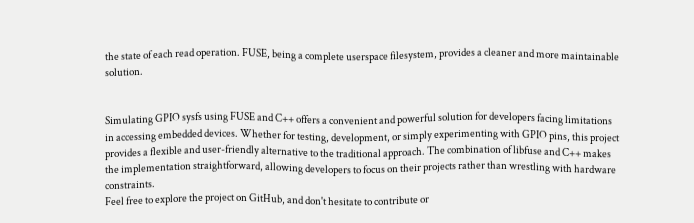the state of each read operation. FUSE, being a complete userspace filesystem, provides a cleaner and more maintainable solution.


Simulating GPIO sysfs using FUSE and C++ offers a convenient and powerful solution for developers facing limitations in accessing embedded devices. Whether for testing, development, or simply experimenting with GPIO pins, this project provides a flexible and user-friendly alternative to the traditional approach. The combination of libfuse and C++ makes the implementation straightforward, allowing developers to focus on their projects rather than wrestling with hardware constraints.
Feel free to explore the project on GitHub, and don't hesitate to contribute or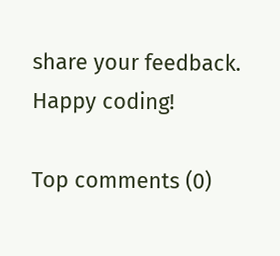share your feedback. Happy coding!

Top comments (0)